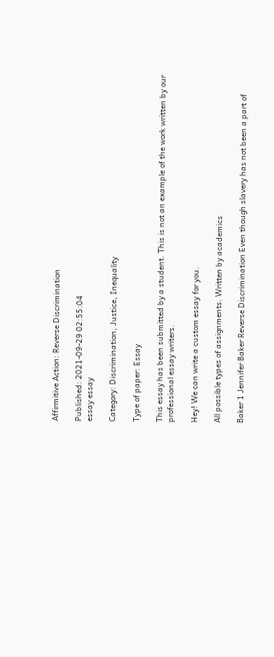Affirmitive Action: Reverse Discrimination

Published: 2021-09-29 02:55:04
essay essay

Category: Discrimination, Justice, Inequality

Type of paper: Essay

This essay has been submitted by a student. This is not an example of the work written by our professional essay writers.

Hey! We can write a custom essay for you.

All possible types of assignments. Written by academics

Baker 1 Jennifer Baker Reverse Discrimination Even though slavery has not been a part of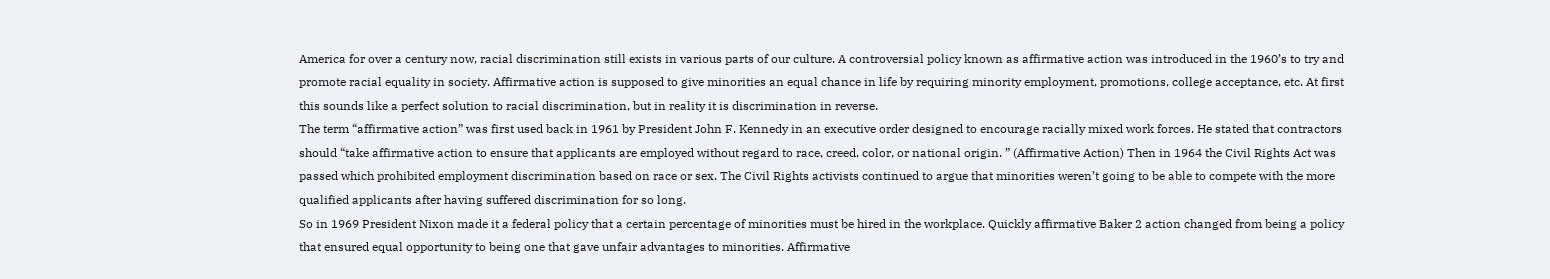America for over a century now, racial discrimination still exists in various parts of our culture. A controversial policy known as affirmative action was introduced in the 1960’s to try and promote racial equality in society. Affirmative action is supposed to give minorities an equal chance in life by requiring minority employment, promotions, college acceptance, etc. At first this sounds like a perfect solution to racial discrimination, but in reality it is discrimination in reverse.
The term “affirmative action” was first used back in 1961 by President John F. Kennedy in an executive order designed to encourage racially mixed work forces. He stated that contractors should “take affirmative action to ensure that applicants are employed without regard to race, creed, color, or national origin. ” (Affirmative Action) Then in 1964 the Civil Rights Act was passed which prohibited employment discrimination based on race or sex. The Civil Rights activists continued to argue that minorities weren’t going to be able to compete with the more qualified applicants after having suffered discrimination for so long.
So in 1969 President Nixon made it a federal policy that a certain percentage of minorities must be hired in the workplace. Quickly affirmative Baker 2 action changed from being a policy that ensured equal opportunity to being one that gave unfair advantages to minorities. Affirmative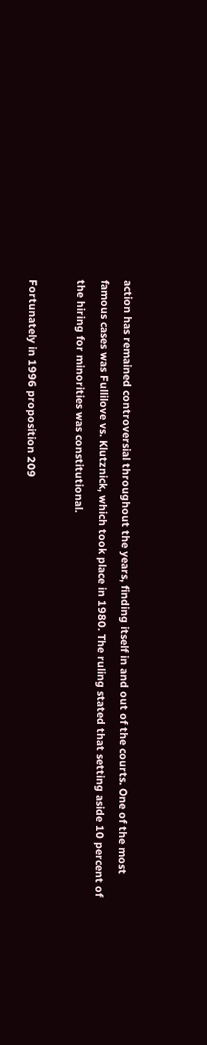action has remained controversial throughout the years, finding itself in and out of the courts. One of the most famous cases was Fullilove vs. Klutznick, which took place in 1980. The ruling stated that setting aside 10 percent of the hiring for minorities was constitutional.

Fortunately in 1996 proposition 209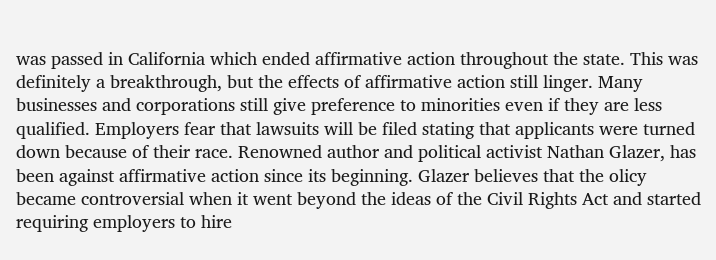was passed in California which ended affirmative action throughout the state. This was definitely a breakthrough, but the effects of affirmative action still linger. Many businesses and corporations still give preference to minorities even if they are less qualified. Employers fear that lawsuits will be filed stating that applicants were turned down because of their race. Renowned author and political activist Nathan Glazer, has been against affirmative action since its beginning. Glazer believes that the olicy became controversial when it went beyond the ideas of the Civil Rights Act and started requiring employers to hire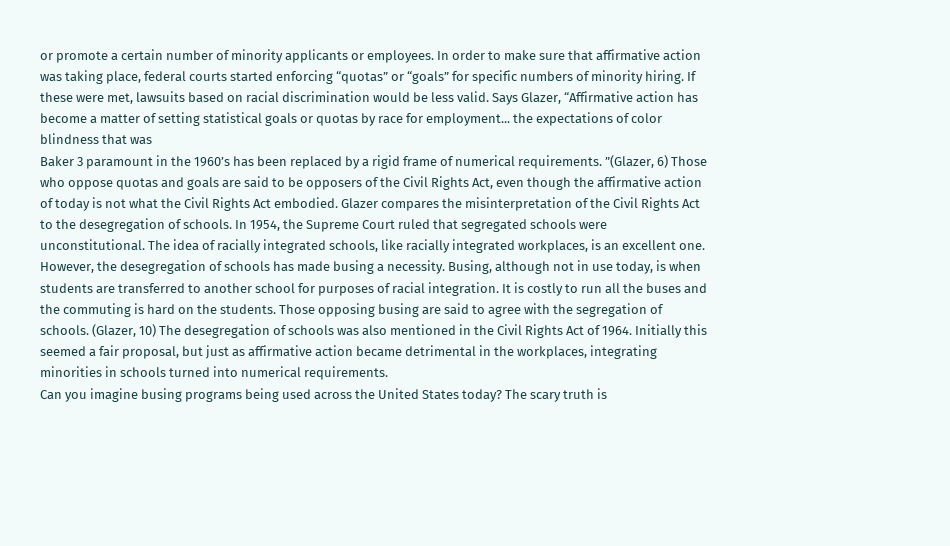or promote a certain number of minority applicants or employees. In order to make sure that affirmative action was taking place, federal courts started enforcing “quotas” or “goals” for specific numbers of minority hiring. If these were met, lawsuits based on racial discrimination would be less valid. Says Glazer, “Affirmative action has become a matter of setting statistical goals or quotas by race for employment... the expectations of color blindness that was
Baker 3 paramount in the 1960’s has been replaced by a rigid frame of numerical requirements. ”(Glazer, 6) Those who oppose quotas and goals are said to be opposers of the Civil Rights Act, even though the affirmative action of today is not what the Civil Rights Act embodied. Glazer compares the misinterpretation of the Civil Rights Act to the desegregation of schools. In 1954, the Supreme Court ruled that segregated schools were unconstitutional. The idea of racially integrated schools, like racially integrated workplaces, is an excellent one.
However, the desegregation of schools has made busing a necessity. Busing, although not in use today, is when students are transferred to another school for purposes of racial integration. It is costly to run all the buses and the commuting is hard on the students. Those opposing busing are said to agree with the segregation of schools. (Glazer, 10) The desegregation of schools was also mentioned in the Civil Rights Act of 1964. Initially this seemed a fair proposal, but just as affirmative action became detrimental in the workplaces, integrating minorities in schools turned into numerical requirements.
Can you imagine busing programs being used across the United States today? The scary truth is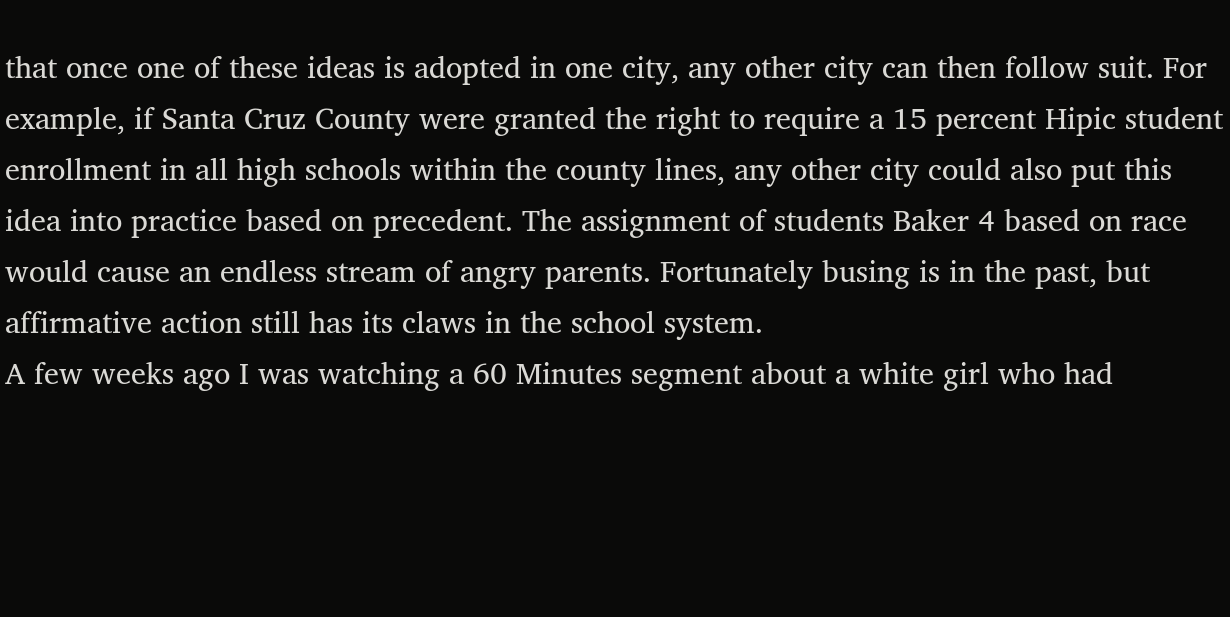that once one of these ideas is adopted in one city, any other city can then follow suit. For example, if Santa Cruz County were granted the right to require a 15 percent Hipic student enrollment in all high schools within the county lines, any other city could also put this idea into practice based on precedent. The assignment of students Baker 4 based on race would cause an endless stream of angry parents. Fortunately busing is in the past, but affirmative action still has its claws in the school system.
A few weeks ago I was watching a 60 Minutes segment about a white girl who had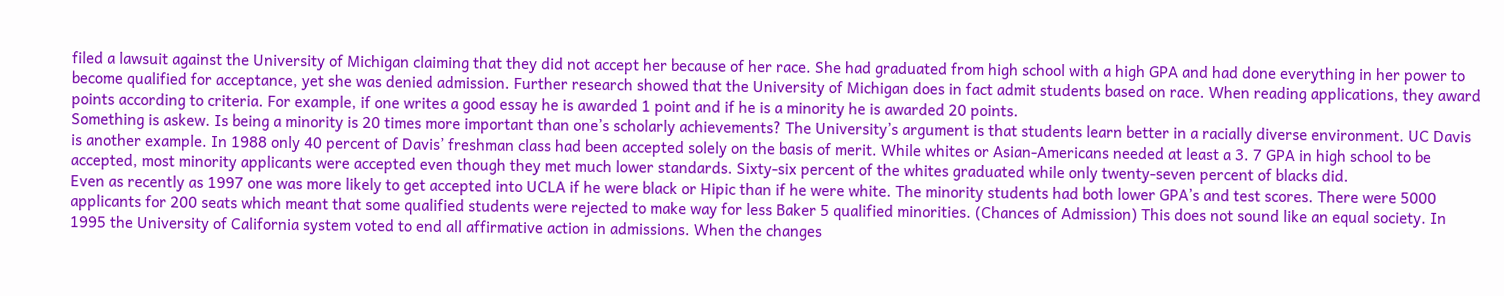filed a lawsuit against the University of Michigan claiming that they did not accept her because of her race. She had graduated from high school with a high GPA and had done everything in her power to become qualified for acceptance, yet she was denied admission. Further research showed that the University of Michigan does in fact admit students based on race. When reading applications, they award points according to criteria. For example, if one writes a good essay he is awarded 1 point and if he is a minority he is awarded 20 points.
Something is askew. Is being a minority is 20 times more important than one’s scholarly achievements? The University’s argument is that students learn better in a racially diverse environment. UC Davis is another example. In 1988 only 40 percent of Davis’ freshman class had been accepted solely on the basis of merit. While whites or Asian-Americans needed at least a 3. 7 GPA in high school to be accepted, most minority applicants were accepted even though they met much lower standards. Sixty-six percent of the whites graduated while only twenty-seven percent of blacks did.
Even as recently as 1997 one was more likely to get accepted into UCLA if he were black or Hipic than if he were white. The minority students had both lower GPA’s and test scores. There were 5000 applicants for 200 seats which meant that some qualified students were rejected to make way for less Baker 5 qualified minorities. (Chances of Admission) This does not sound like an equal society. In 1995 the University of California system voted to end all affirmative action in admissions. When the changes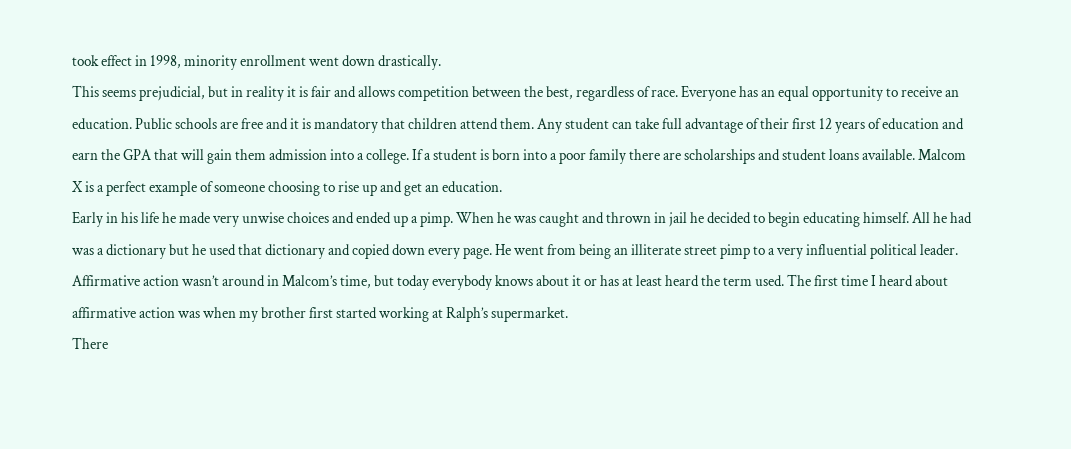took effect in 1998, minority enrollment went down drastically.
This seems prejudicial, but in reality it is fair and allows competition between the best, regardless of race. Everyone has an equal opportunity to receive an education. Public schools are free and it is mandatory that children attend them. Any student can take full advantage of their first 12 years of education and earn the GPA that will gain them admission into a college. If a student is born into a poor family there are scholarships and student loans available. Malcom X is a perfect example of someone choosing to rise up and get an education.
Early in his life he made very unwise choices and ended up a pimp. When he was caught and thrown in jail he decided to begin educating himself. All he had was a dictionary but he used that dictionary and copied down every page. He went from being an illiterate street pimp to a very influential political leader. Affirmative action wasn’t around in Malcom’s time, but today everybody knows about it or has at least heard the term used. The first time I heard about affirmative action was when my brother first started working at Ralph’s supermarket.
There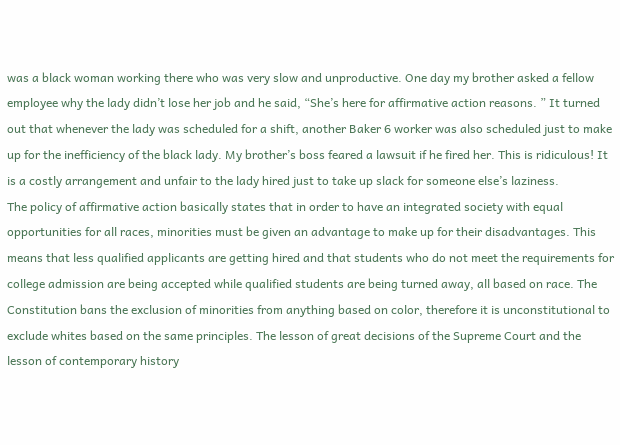was a black woman working there who was very slow and unproductive. One day my brother asked a fellow employee why the lady didn’t lose her job and he said, “She’s here for affirmative action reasons. ” It turned out that whenever the lady was scheduled for a shift, another Baker 6 worker was also scheduled just to make up for the inefficiency of the black lady. My brother’s boss feared a lawsuit if he fired her. This is ridiculous! It is a costly arrangement and unfair to the lady hired just to take up slack for someone else’s laziness.
The policy of affirmative action basically states that in order to have an integrated society with equal opportunities for all races, minorities must be given an advantage to make up for their disadvantages. This means that less qualified applicants are getting hired and that students who do not meet the requirements for college admission are being accepted while qualified students are being turned away, all based on race. The Constitution bans the exclusion of minorities from anything based on color, therefore it is unconstitutional to exclude whites based on the same principles. The lesson of great decisions of the Supreme Court and the lesson of contemporary history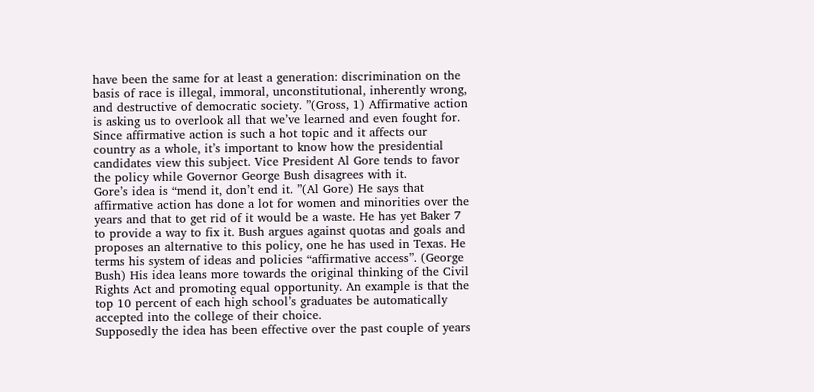have been the same for at least a generation: discrimination on the basis of race is illegal, immoral, unconstitutional, inherently wrong, and destructive of democratic society. ”(Gross, 1) Affirmative action is asking us to overlook all that we’ve learned and even fought for. Since affirmative action is such a hot topic and it affects our country as a whole, it’s important to know how the presidential candidates view this subject. Vice President Al Gore tends to favor the policy while Governor George Bush disagrees with it.
Gore’s idea is “mend it, don’t end it. ”(Al Gore) He says that affirmative action has done a lot for women and minorities over the years and that to get rid of it would be a waste. He has yet Baker 7 to provide a way to fix it. Bush argues against quotas and goals and proposes an alternative to this policy, one he has used in Texas. He terms his system of ideas and policies “affirmative access”. (George Bush) His idea leans more towards the original thinking of the Civil Rights Act and promoting equal opportunity. An example is that the top 10 percent of each high school’s graduates be automatically accepted into the college of their choice.
Supposedly the idea has been effective over the past couple of years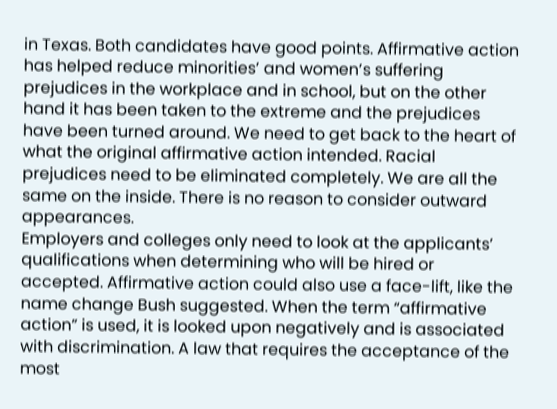in Texas. Both candidates have good points. Affirmative action has helped reduce minorities’ and women’s suffering prejudices in the workplace and in school, but on the other hand it has been taken to the extreme and the prejudices have been turned around. We need to get back to the heart of what the original affirmative action intended. Racial prejudices need to be eliminated completely. We are all the same on the inside. There is no reason to consider outward appearances.
Employers and colleges only need to look at the applicants’ qualifications when determining who will be hired or accepted. Affirmative action could also use a face-lift, like the name change Bush suggested. When the term “affirmative action” is used, it is looked upon negatively and is associated with discrimination. A law that requires the acceptance of the most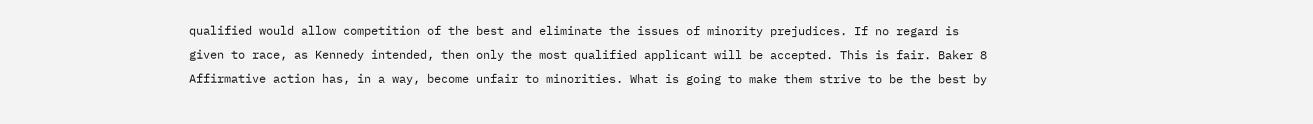qualified would allow competition of the best and eliminate the issues of minority prejudices. If no regard is given to race, as Kennedy intended, then only the most qualified applicant will be accepted. This is fair. Baker 8
Affirmative action has, in a way, become unfair to minorities. What is going to make them strive to be the best by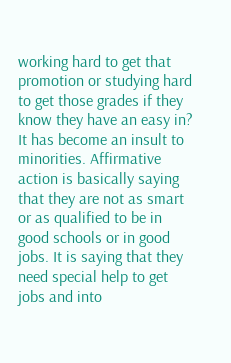working hard to get that promotion or studying hard to get those grades if they know they have an easy in? It has become an insult to minorities. Affirmative action is basically saying that they are not as smart or as qualified to be in good schools or in good jobs. It is saying that they need special help to get jobs and into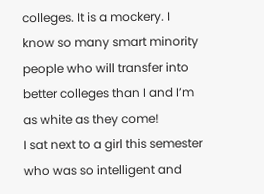colleges. It is a mockery. I know so many smart minority people who will transfer into better colleges than I and I’m as white as they come!
I sat next to a girl this semester who was so intelligent and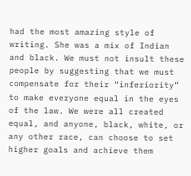had the most amazing style of writing. She was a mix of Indian and black. We must not insult these people by suggesting that we must compensate for their “inferiority” to make everyone equal in the eyes of the law. We were all created equal, and anyone, black, white, or any other race, can choose to set higher goals and achieve them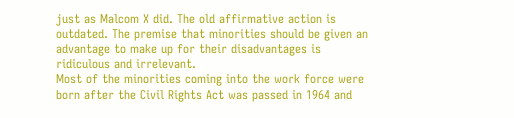just as Malcom X did. The old affirmative action is outdated. The premise that minorities should be given an advantage to make up for their disadvantages is ridiculous and irrelevant.
Most of the minorities coming into the work force were born after the Civil Rights Act was passed in 1964 and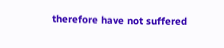therefore have not suffered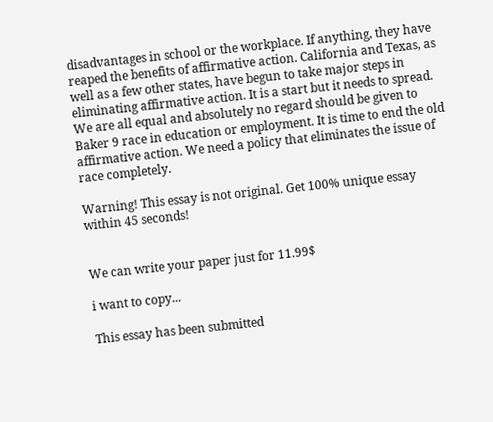disadvantages in school or the workplace. If anything, they have reaped the benefits of affirmative action. California and Texas, as well as a few other states, have begun to take major steps in eliminating affirmative action. It is a start but it needs to spread. We are all equal and absolutely no regard should be given to Baker 9 race in education or employment. It is time to end the old affirmative action. We need a policy that eliminates the issue of race completely.

Warning! This essay is not original. Get 100% unique essay within 45 seconds!


We can write your paper just for 11.99$

i want to copy...

This essay has been submitted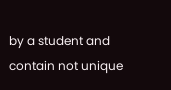by a student and contain not unique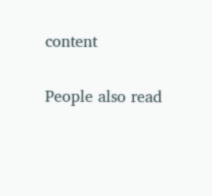content

People also read